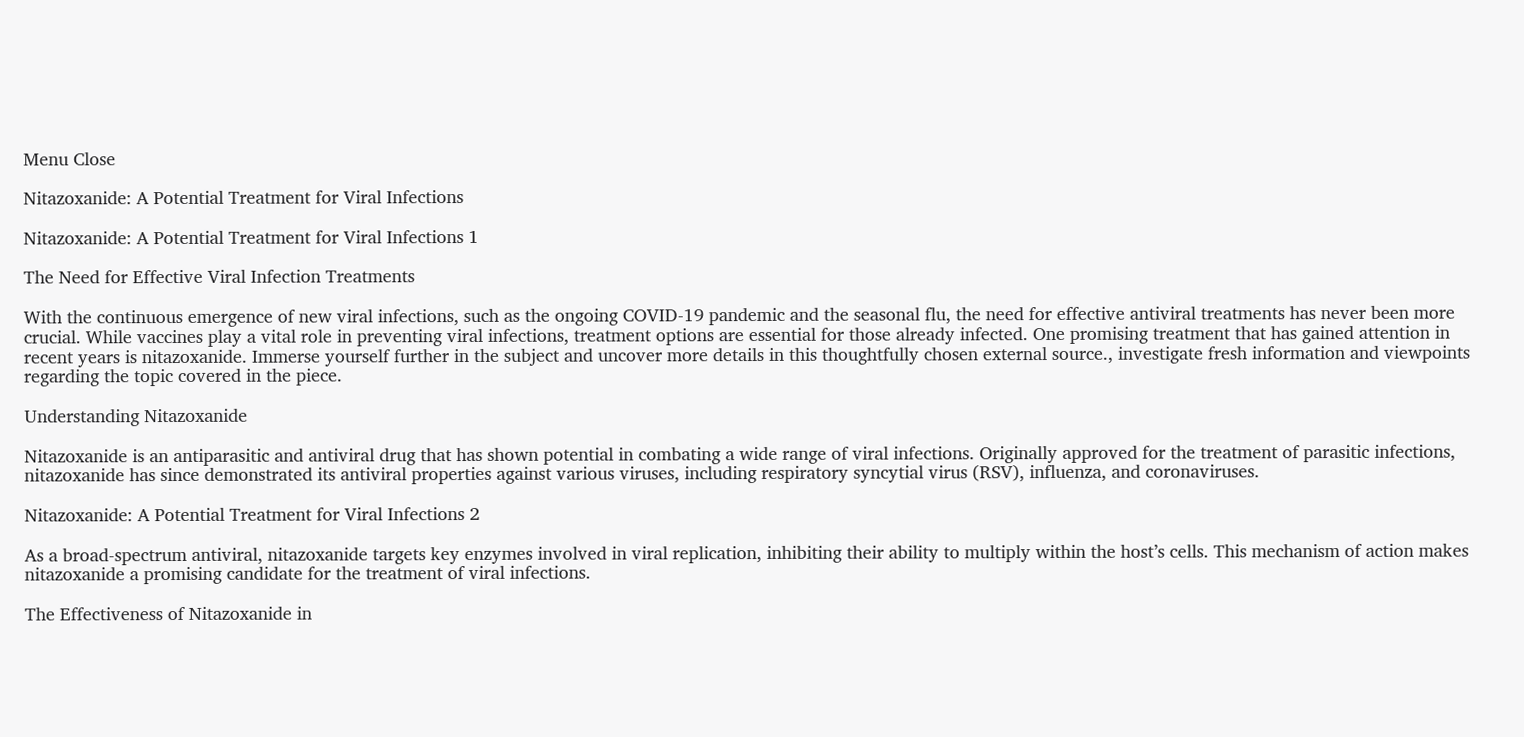Menu Close

Nitazoxanide: A Potential Treatment for Viral Infections

Nitazoxanide: A Potential Treatment for Viral Infections 1

The Need for Effective Viral Infection Treatments

With the continuous emergence of new viral infections, such as the ongoing COVID-19 pandemic and the seasonal flu, the need for effective antiviral treatments has never been more crucial. While vaccines play a vital role in preventing viral infections, treatment options are essential for those already infected. One promising treatment that has gained attention in recent years is nitazoxanide. Immerse yourself further in the subject and uncover more details in this thoughtfully chosen external source., investigate fresh information and viewpoints regarding the topic covered in the piece.

Understanding Nitazoxanide

Nitazoxanide is an antiparasitic and antiviral drug that has shown potential in combating a wide range of viral infections. Originally approved for the treatment of parasitic infections, nitazoxanide has since demonstrated its antiviral properties against various viruses, including respiratory syncytial virus (RSV), influenza, and coronaviruses.

Nitazoxanide: A Potential Treatment for Viral Infections 2

As a broad-spectrum antiviral, nitazoxanide targets key enzymes involved in viral replication, inhibiting their ability to multiply within the host’s cells. This mechanism of action makes nitazoxanide a promising candidate for the treatment of viral infections.

The Effectiveness of Nitazoxanide in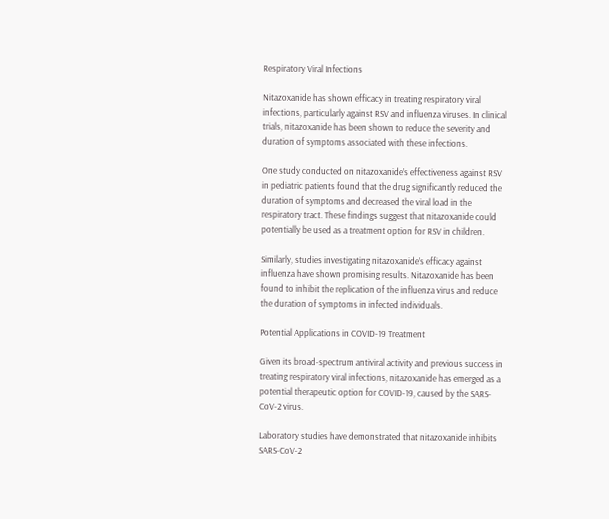Respiratory Viral Infections

Nitazoxanide has shown efficacy in treating respiratory viral infections, particularly against RSV and influenza viruses. In clinical trials, nitazoxanide has been shown to reduce the severity and duration of symptoms associated with these infections.

One study conducted on nitazoxanide’s effectiveness against RSV in pediatric patients found that the drug significantly reduced the duration of symptoms and decreased the viral load in the respiratory tract. These findings suggest that nitazoxanide could potentially be used as a treatment option for RSV in children.

Similarly, studies investigating nitazoxanide’s efficacy against influenza have shown promising results. Nitazoxanide has been found to inhibit the replication of the influenza virus and reduce the duration of symptoms in infected individuals.

Potential Applications in COVID-19 Treatment

Given its broad-spectrum antiviral activity and previous success in treating respiratory viral infections, nitazoxanide has emerged as a potential therapeutic option for COVID-19, caused by the SARS-CoV-2 virus.

Laboratory studies have demonstrated that nitazoxanide inhibits SARS-CoV-2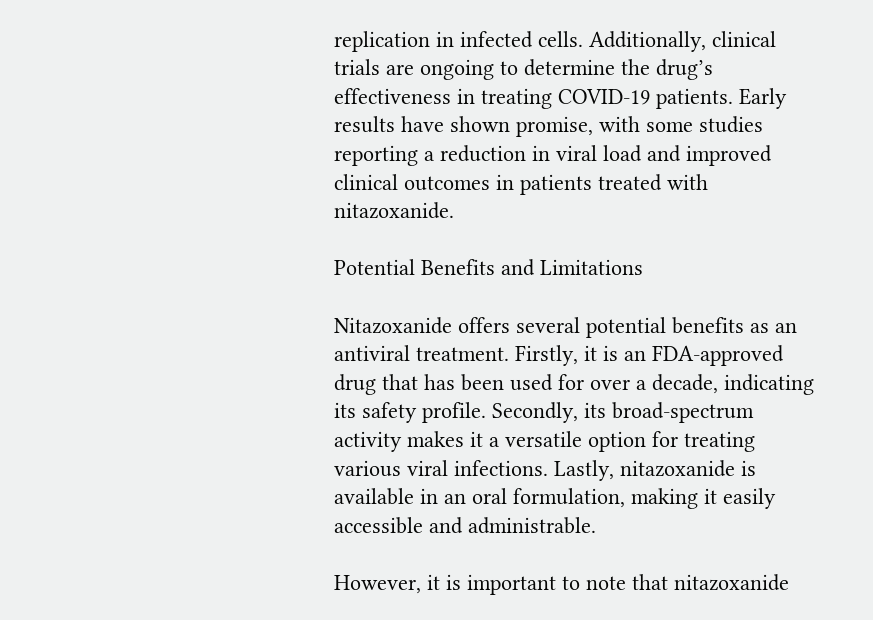replication in infected cells. Additionally, clinical trials are ongoing to determine the drug’s effectiveness in treating COVID-19 patients. Early results have shown promise, with some studies reporting a reduction in viral load and improved clinical outcomes in patients treated with nitazoxanide.

Potential Benefits and Limitations

Nitazoxanide offers several potential benefits as an antiviral treatment. Firstly, it is an FDA-approved drug that has been used for over a decade, indicating its safety profile. Secondly, its broad-spectrum activity makes it a versatile option for treating various viral infections. Lastly, nitazoxanide is available in an oral formulation, making it easily accessible and administrable.

However, it is important to note that nitazoxanide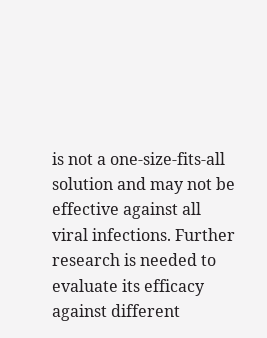is not a one-size-fits-all solution and may not be effective against all viral infections. Further research is needed to evaluate its efficacy against different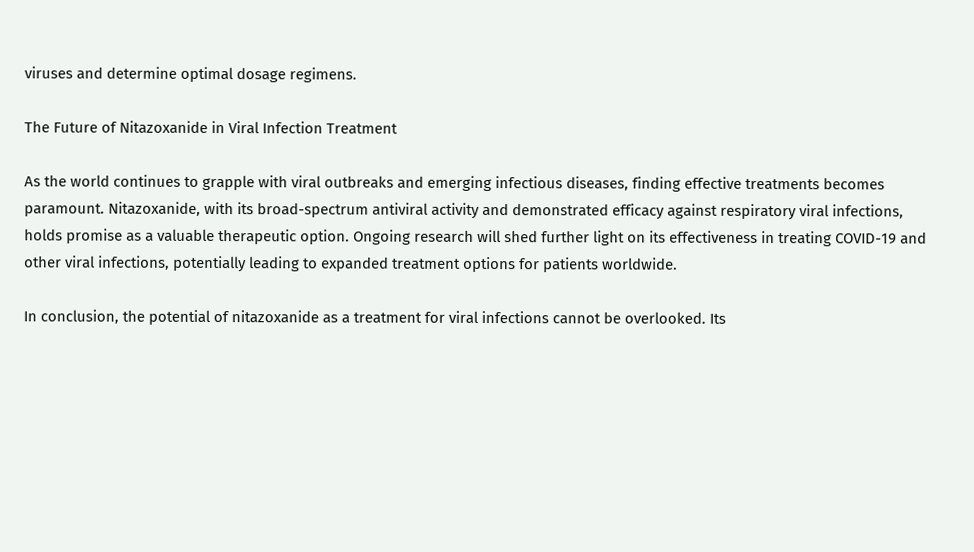viruses and determine optimal dosage regimens.

The Future of Nitazoxanide in Viral Infection Treatment

As the world continues to grapple with viral outbreaks and emerging infectious diseases, finding effective treatments becomes paramount. Nitazoxanide, with its broad-spectrum antiviral activity and demonstrated efficacy against respiratory viral infections, holds promise as a valuable therapeutic option. Ongoing research will shed further light on its effectiveness in treating COVID-19 and other viral infections, potentially leading to expanded treatment options for patients worldwide.

In conclusion, the potential of nitazoxanide as a treatment for viral infections cannot be overlooked. Its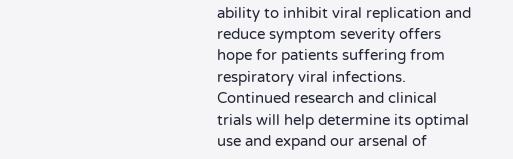ability to inhibit viral replication and reduce symptom severity offers hope for patients suffering from respiratory viral infections. Continued research and clinical trials will help determine its optimal use and expand our arsenal of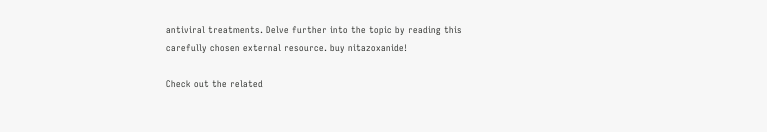antiviral treatments. Delve further into the topic by reading this carefully chosen external resource. buy nitazoxanide!

Check out the related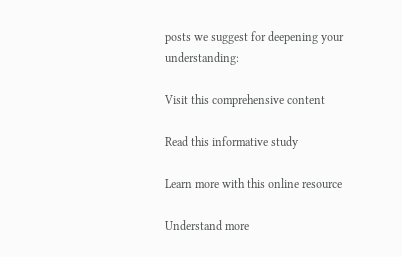posts we suggest for deepening your understanding:

Visit this comprehensive content

Read this informative study

Learn more with this online resource

Understand more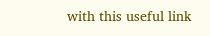with this useful link